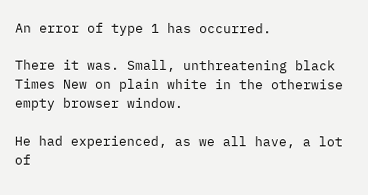An error of type 1 has occurred.

There it was. Small, unthreatening black Times New on plain white in the otherwise empty browser window.

He had experienced, as we all have, a lot of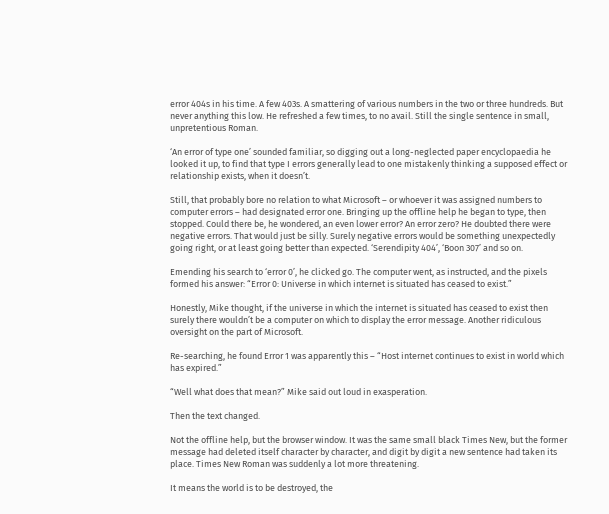error 404s in his time. A few 403s. A smattering of various numbers in the two or three hundreds. But never anything this low. He refreshed a few times, to no avail. Still the single sentence in small, unpretentious Roman.

‘An error of type one’ sounded familiar, so digging out a long-neglected paper encyclopaedia he looked it up, to find that type I errors generally lead to one mistakenly thinking a supposed effect or relationship exists, when it doesn’t.

Still, that probably bore no relation to what Microsoft – or whoever it was assigned numbers to computer errors – had designated error one. Bringing up the offline help he began to type, then stopped. Could there be, he wondered, an even lower error? An error zero? He doubted there were negative errors. That would just be silly. Surely negative errors would be something unexpectedly going right, or at least going better than expected. ‘Serendipity 404’, ‘Boon 307’ and so on.

Emending his search to ‘error 0’, he clicked go. The computer went, as instructed, and the pixels formed his answer: “Error 0: Universe in which internet is situated has ceased to exist.”

Honestly, Mike thought, if the universe in which the internet is situated has ceased to exist then surely there wouldn’t be a computer on which to display the error message. Another ridiculous oversight on the part of Microsoft.

Re-searching, he found Error 1 was apparently this – “Host internet continues to exist in world which has expired.”

“Well what does that mean?” Mike said out loud in exasperation.

Then the text changed.

Not the offline help, but the browser window. It was the same small black Times New, but the former message had deleted itself character by character, and digit by digit a new sentence had taken its place. Times New Roman was suddenly a lot more threatening.

It means the world is to be destroyed, the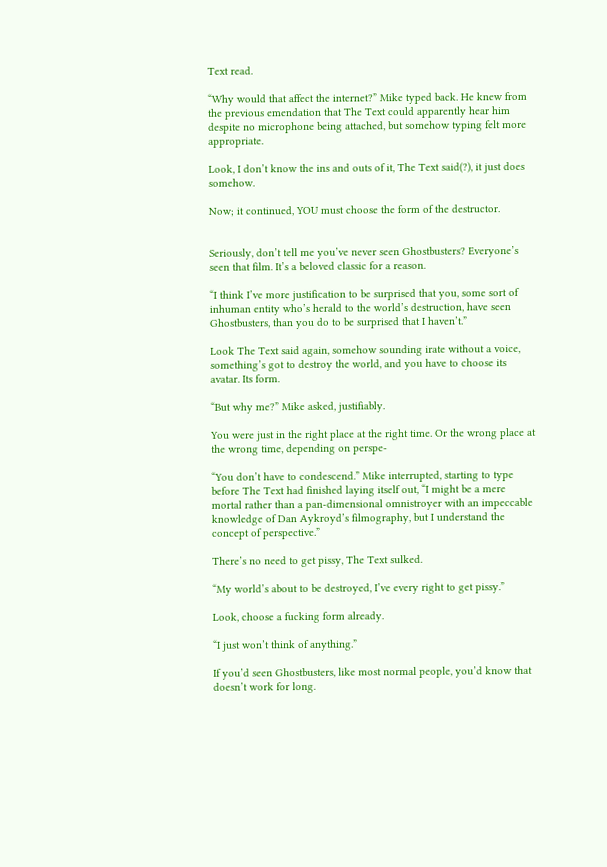Text read.

“Why would that affect the internet?” Mike typed back. He knew from the previous emendation that The Text could apparently hear him despite no microphone being attached, but somehow typing felt more appropriate.

Look, I don’t know the ins and outs of it, The Text said(?), it just does somehow.

Now; it continued, YOU must choose the form of the destructor.


Seriously, don’t tell me you’ve never seen Ghostbusters? Everyone’s seen that film. It’s a beloved classic for a reason.

“I think I’ve more justification to be surprised that you, some sort of inhuman entity who’s herald to the world’s destruction, have seen Ghostbusters, than you do to be surprised that I haven’t.”

Look The Text said again, somehow sounding irate without a voice, something’s got to destroy the world, and you have to choose its avatar. Its form.

“But why me?” Mike asked, justifiably.

You were just in the right place at the right time. Or the wrong place at the wrong time, depending on perspe-

“You don’t have to condescend.” Mike interrupted, starting to type before The Text had finished laying itself out, “I might be a mere mortal rather than a pan-dimensional omnistroyer with an impeccable knowledge of Dan Aykroyd’s filmography, but I understand the concept of perspective.”

There’s no need to get pissy, The Text sulked.

“My world’s about to be destroyed, I’ve every right to get pissy.”

Look, choose a fucking form already.

“I just won’t think of anything.”

If you’d seen Ghostbusters, like most normal people, you’d know that doesn’t work for long.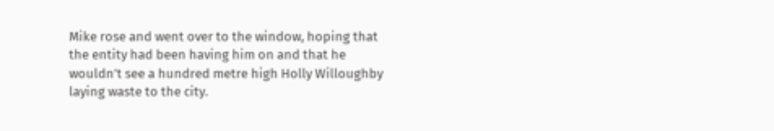Mike rose and went over to the window, hoping that the entity had been having him on and that he wouldn’t see a hundred metre high Holly Willoughby laying waste to the city.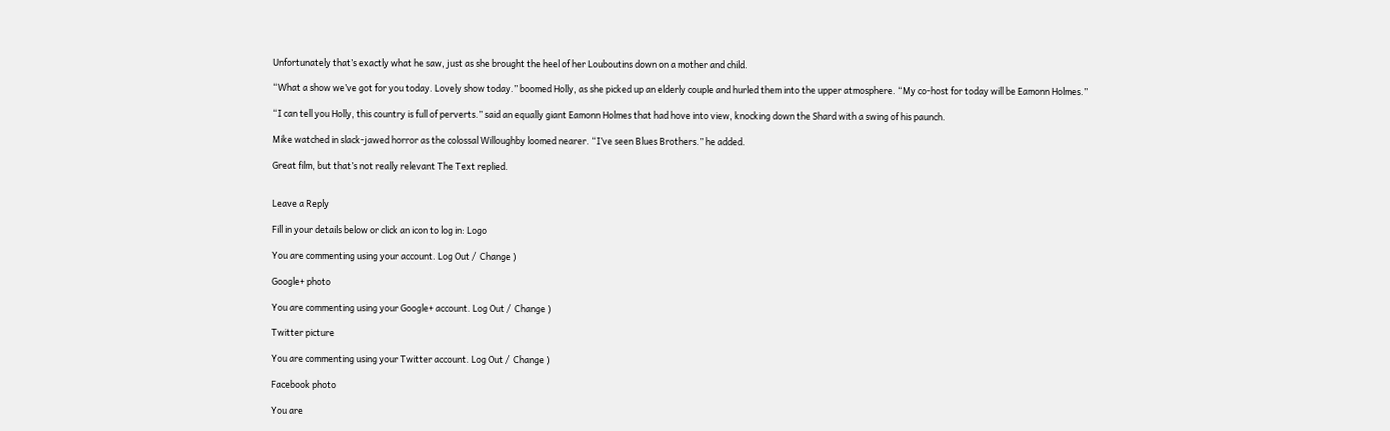Unfortunately that’s exactly what he saw, just as she brought the heel of her Louboutins down on a mother and child.

“What a show we’ve got for you today. Lovely show today.” boomed Holly, as she picked up an elderly couple and hurled them into the upper atmosphere. “My co-host for today will be Eamonn Holmes.”

“I can tell you Holly, this country is full of perverts.” said an equally giant Eamonn Holmes that had hove into view, knocking down the Shard with a swing of his paunch.

Mike watched in slack-jawed horror as the colossal Willoughby loomed nearer. “I’ve seen Blues Brothers.” he added.

Great film, but that’s not really relevant The Text replied.


Leave a Reply

Fill in your details below or click an icon to log in: Logo

You are commenting using your account. Log Out /  Change )

Google+ photo

You are commenting using your Google+ account. Log Out /  Change )

Twitter picture

You are commenting using your Twitter account. Log Out /  Change )

Facebook photo

You are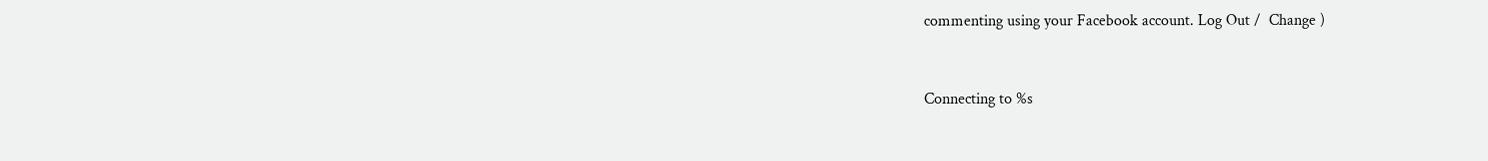commenting using your Facebook account. Log Out /  Change )


Connecting to %s